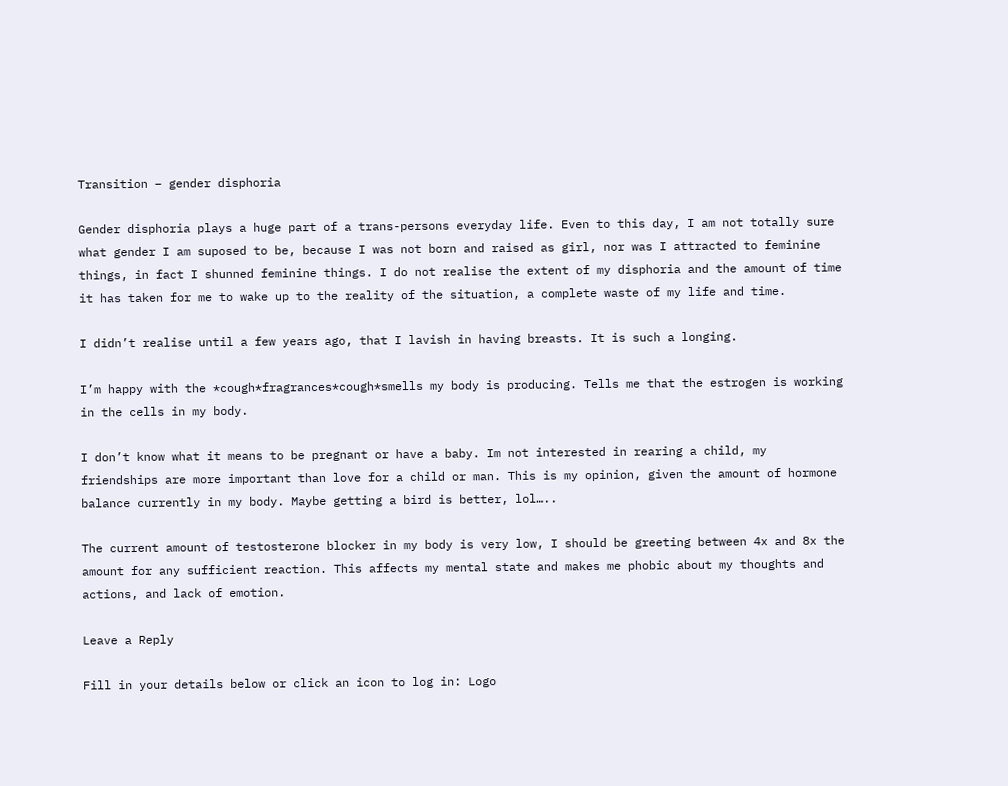Transition – gender disphoria

Gender disphoria plays a huge part of a trans-persons everyday life. Even to this day, I am not totally sure what gender I am suposed to be, because I was not born and raised as girl, nor was I attracted to feminine things, in fact I shunned feminine things. I do not realise the extent of my disphoria and the amount of time it has taken for me to wake up to the reality of the situation, a complete waste of my life and time.

I didn’t realise until a few years ago, that I lavish in having breasts. It is such a longing.

I’m happy with the *cough*fragrances*cough*smells my body is producing. Tells me that the estrogen is working in the cells in my body.

I don’t know what it means to be pregnant or have a baby. Im not interested in rearing a child, my friendships are more important than love for a child or man. This is my opinion, given the amount of hormone balance currently in my body. Maybe getting a bird is better, lol…..

The current amount of testosterone blocker in my body is very low, I should be greeting between 4x and 8x the amount for any sufficient reaction. This affects my mental state and makes me phobic about my thoughts and actions, and lack of emotion.

Leave a Reply

Fill in your details below or click an icon to log in: Logo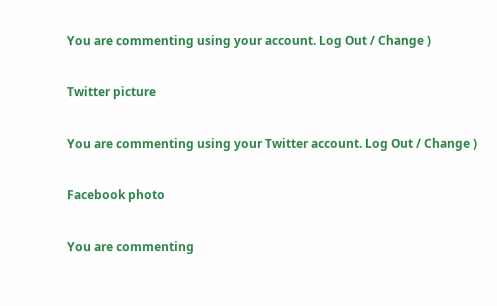You are commenting using your account. Log Out / Change )

Twitter picture

You are commenting using your Twitter account. Log Out / Change )

Facebook photo

You are commenting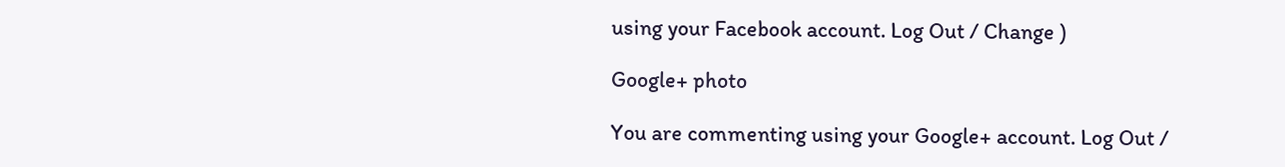using your Facebook account. Log Out / Change )

Google+ photo

You are commenting using your Google+ account. Log Out /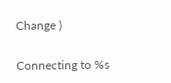Change )

Connecting to %s